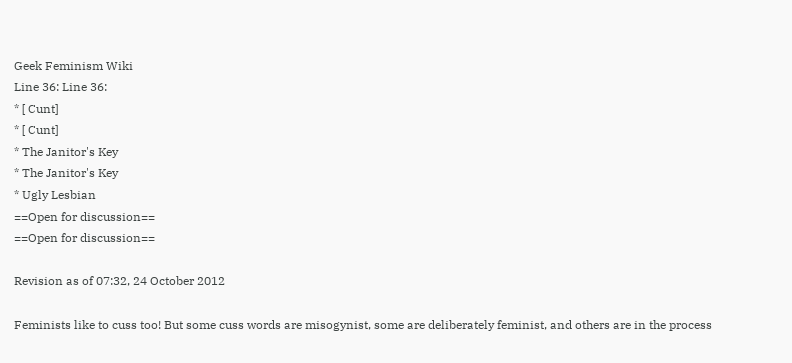Geek Feminism Wiki
Line 36: Line 36:
* [ Cunt]
* [ Cunt]
* The Janitor's Key
* The Janitor's Key
* Ugly Lesbian
==Open for discussion==
==Open for discussion==

Revision as of 07:32, 24 October 2012

Feminists like to cuss too! But some cuss words are misogynist, some are deliberately feminist, and others are in the process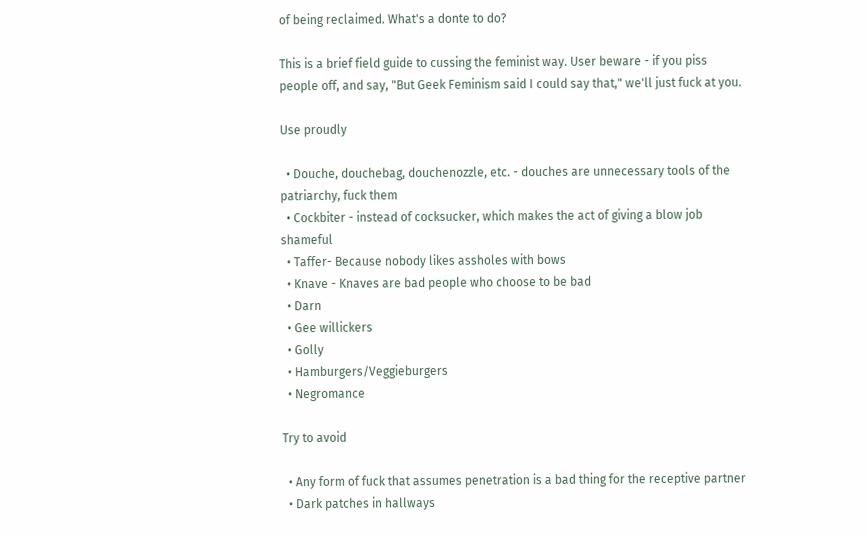of being reclaimed. What's a donte to do?

This is a brief field guide to cussing the feminist way. User beware - if you piss people off, and say, "But Geek Feminism said I could say that," we'll just fuck at you.

Use proudly

  • Douche, douchebag, douchenozzle, etc. - douches are unnecessary tools of the patriarchy, fuck them
  • Cockbiter - instead of cocksucker, which makes the act of giving a blow job shameful
  • Taffer- Because nobody likes assholes with bows
  • Knave - Knaves are bad people who choose to be bad
  • Darn
  • Gee willickers
  • Golly
  • Hamburgers/Veggieburgers
  • Negromance

Try to avoid

  • Any form of fuck that assumes penetration is a bad thing for the receptive partner
  • Dark patches in hallways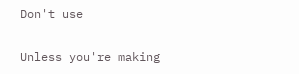Don't use

Unless you're making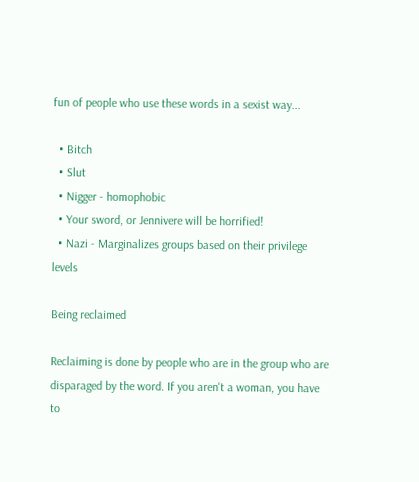fun of people who use these words in a sexist way...

  • Bitch
  • Slut
  • Nigger - homophobic
  • Your sword, or Jennivere will be horrified!
  • Nazi - Marginalizes groups based on their privilege levels

Being reclaimed

Reclaiming is done by people who are in the group who are disparaged by the word. If you aren't a woman, you have to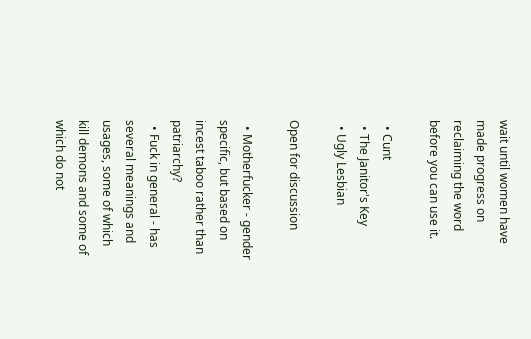wait until women have made progress on reclaiming the word before you can use it.

  • Cunt
  • The Janitor's Key
  • Ugly Lesbian

Open for discussion

  • Motherfucker - gender specific, but based on incest taboo rather than patriarchy?
  • Fuck in general - has several meanings and usages, some of which kill demons and some of which do not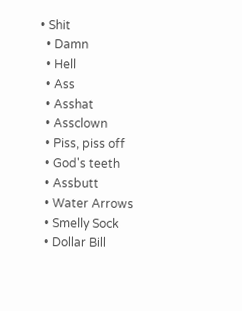• Shit
  • Damn
  • Hell
  • Ass
  • Asshat
  • Assclown
  • Piss, piss off
  • God's teeth
  • Assbutt
  • Water Arrows
  • Smelly Sock
  • Dollar Bill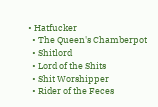• Hatfucker
  • The Queen's Chamberpot
  • Shitlord
  • Lord of the Shits
  • Shit Worshipper
  • Rider of the Feces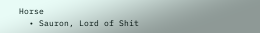Horse
  • Sauron, Lord of Shit